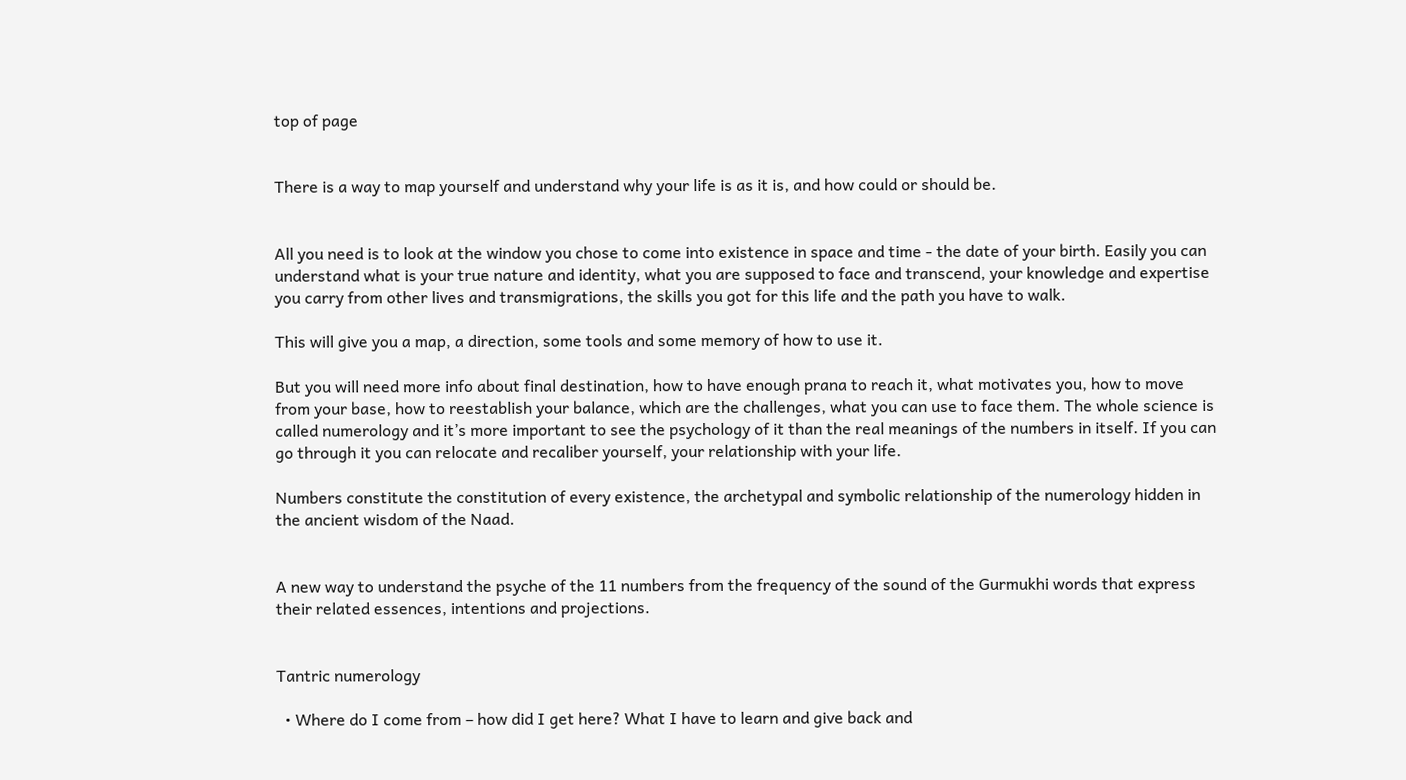top of page


There is a way to map yourself and understand why your life is as it is, and how could or should be.


All you need is to look at the window you chose to come into existence in space and time - the date of your birth. Easily you can understand what is your true nature and identity, what you are supposed to face and transcend, your knowledge and expertise you carry from other lives and transmigrations, the skills you got for this life and the path you have to walk.

This will give you a map, a direction, some tools and some memory of how to use it.

But you will need more info about final destination, how to have enough prana to reach it, what motivates you, how to move from your base, how to reestablish your balance, which are the challenges, what you can use to face them. The whole science is called numerology and it’s more important to see the psychology of it than the real meanings of the numbers in itself. If you can go through it you can relocate and recaliber yourself, your relationship with your life.

Numbers constitute the constitution of every existence, the archetypal and symbolic relationship of the numerology hidden in the ancient wisdom of the Naad.


A new way to understand the psyche of the 11 numbers from the frequency of the sound of the Gurmukhi words that express their related essences, intentions and projections.


Tantric numerology

  • Where do I come from – how did I get here? What I have to learn and give back and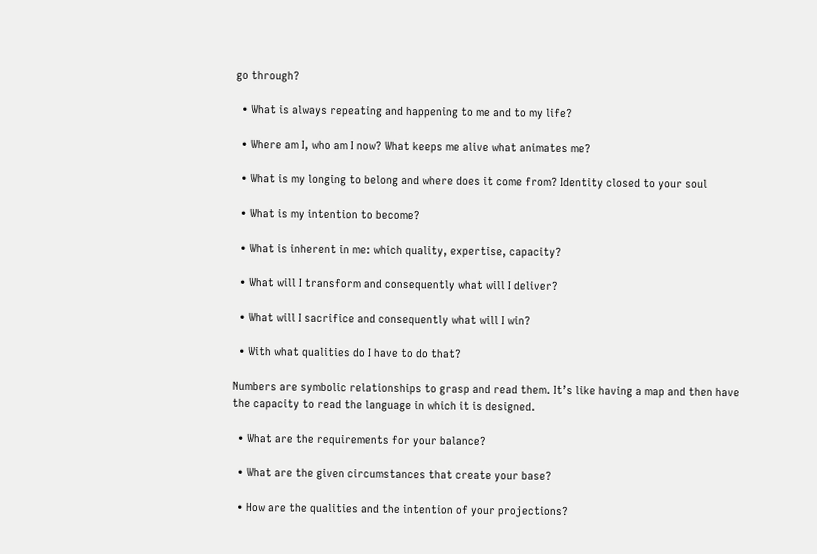go through?

  • What is always repeating and happening to me and to my life?

  • Where am I, who am I now? What keeps me alive what animates me?

  • What is my longing to belong and where does it come from? Identity closed to your soul

  • What is my intention to become?

  • What is inherent in me: which quality, expertise, capacity?

  • What will I transform and consequently what will I deliver?

  • What will I sacrifice and consequently what will I win?

  • With what qualities do I have to do that?

Numbers are symbolic relationships to grasp and read them. It’s like having a map and then have the capacity to read the language in which it is designed.

  • What are the requirements for your balance?

  • What are the given circumstances that create your base?

  • How are the qualities and the intention of your projections?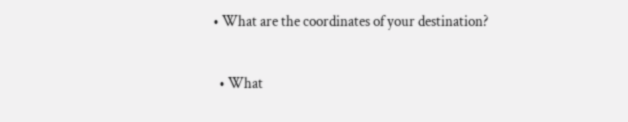• What are the coordinates of your destination?

  • What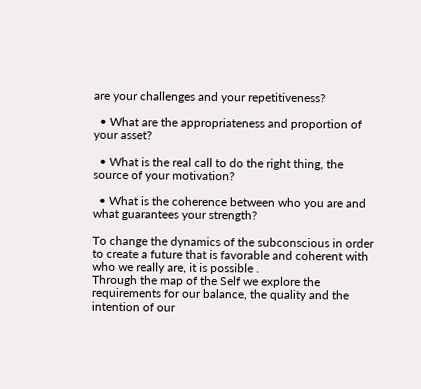are your challenges and your repetitiveness?

  • What are the appropriateness and proportion of your asset?

  • What is the real call to do the right thing, the source of your motivation?

  • What is the coherence between who you are and what guarantees your strength?

To change the dynamics of the subconscious in order to create a future that is favorable and coherent with who we really are, it is possible .
Through the map of the Self we explore the requirements for our balance, the quality and the intention of our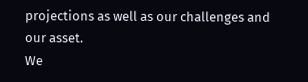projections as well as our challenges and our asset.
We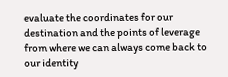evaluate the coordinates for our destination and the points of leverage from where we can always come back to our identity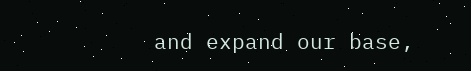and expand our base,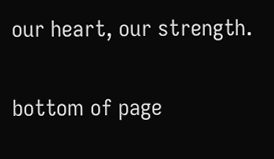our heart, our strength.

bottom of page